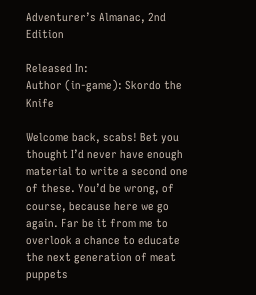Adventurer’s Almanac, 2nd Edition

Released In:
Author (in-game): Skordo the Knife

Welcome back, scabs! Bet you thought I’d never have enough material to write a second one of these. You’d be wrong, of course, because here we go again. Far be it from me to overlook a chance to educate the next generation of meat puppets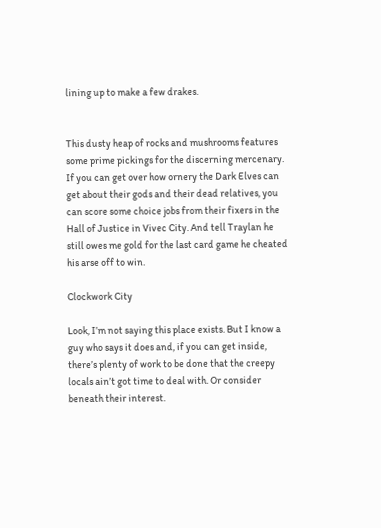lining up to make a few drakes.


This dusty heap of rocks and mushrooms features some prime pickings for the discerning mercenary. If you can get over how ornery the Dark Elves can get about their gods and their dead relatives, you can score some choice jobs from their fixers in the Hall of Justice in Vivec City. And tell Traylan he still owes me gold for the last card game he cheated his arse off to win.

Clockwork City

Look, I’m not saying this place exists. But I know a guy who says it does and, if you can get inside, there’s plenty of work to be done that the creepy locals ain’t got time to deal with. Or consider beneath their interest.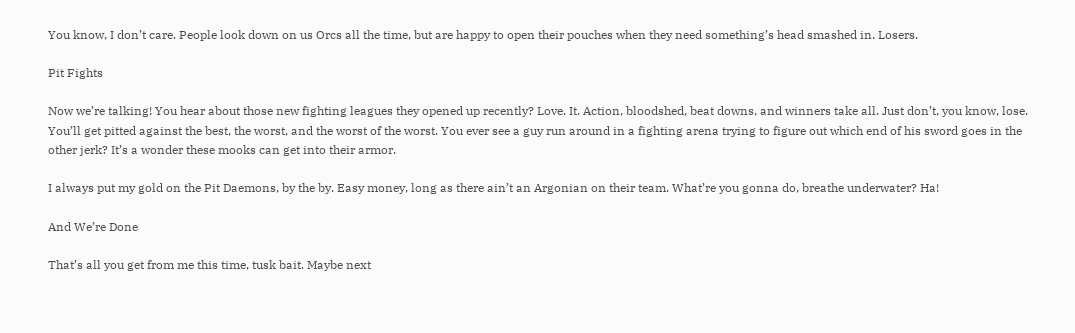You know, I don’t care. People look down on us Orcs all the time, but are happy to open their pouches when they need something’s head smashed in. Losers.

Pit Fights

Now we’re talking! You hear about those new fighting leagues they opened up recently? Love. It. Action, bloodshed, beat downs, and winners take all. Just don’t, you know, lose. You’ll get pitted against the best, the worst, and the worst of the worst. You ever see a guy run around in a fighting arena trying to figure out which end of his sword goes in the other jerk? It’s a wonder these mooks can get into their armor.

I always put my gold on the Pit Daemons, by the by. Easy money, long as there ain’t an Argonian on their team. What’re you gonna do, breathe underwater? Ha!

And We’re Done

That’s all you get from me this time, tusk bait. Maybe next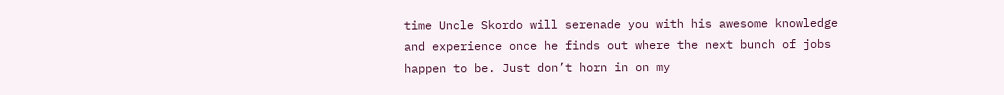time Uncle Skordo will serenade you with his awesome knowledge and experience once he finds out where the next bunch of jobs happen to be. Just don’t horn in on my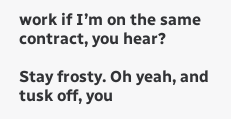work if I’m on the same contract, you hear?

Stay frosty. Oh yeah, and tusk off, you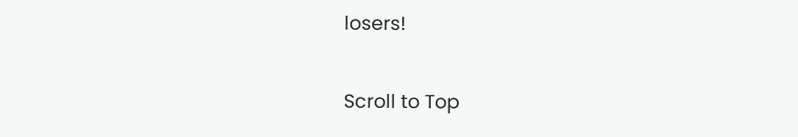losers!

Scroll to Top